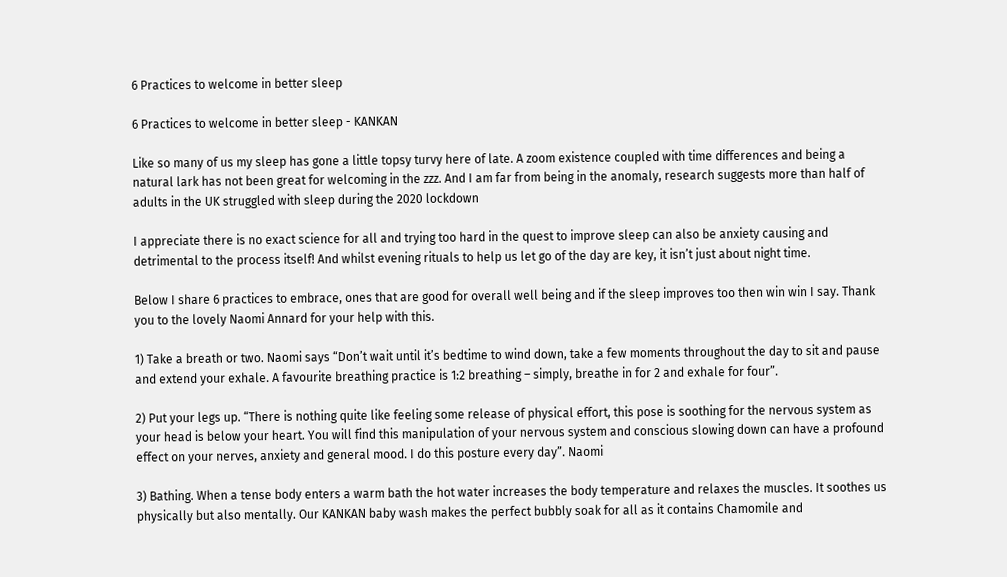6 Practices to welcome in better sleep

6 Practices to welcome in better sleep - KANKAN

Like so many of us my sleep has gone a little topsy turvy here of late. A zoom existence coupled with time differences and being a natural lark has not been great for welcoming in the zzz. And I am far from being in the anomaly, research suggests more than half of adults in the UK struggled with sleep during the 2020 lockdown

I appreciate there is no exact science for all and trying too hard in the quest to improve sleep can also be anxiety causing and detrimental to the process itself! And whilst evening rituals to help us let go of the day are key, it isn’t just about night time.

Below I share 6 practices to embrace, ones that are good for overall well being and if the sleep improves too then win win I say. Thank you to the lovely Naomi Annard for your help with this.

1) Take a breath or two. Naomi says “Don’t wait until it’s bedtime to wind down, take a few moments throughout the day to sit and pause and extend your exhale. A favourite breathing practice is 1:2 breathing – simply, breathe in for 2 and exhale for four”.

2) Put your legs up. “There is nothing quite like feeling some release of physical effort, this pose is soothing for the nervous system as your head is below your heart. You will find this manipulation of your nervous system and conscious slowing down can have a profound effect on your nerves, anxiety and general mood. I do this posture every day”. Naomi

3) Bathing. When a tense body enters a warm bath the hot water increases the body temperature and relaxes the muscles. It soothes us physically but also mentally. Our KANKAN baby wash makes the perfect bubbly soak for all as it contains Chamomile and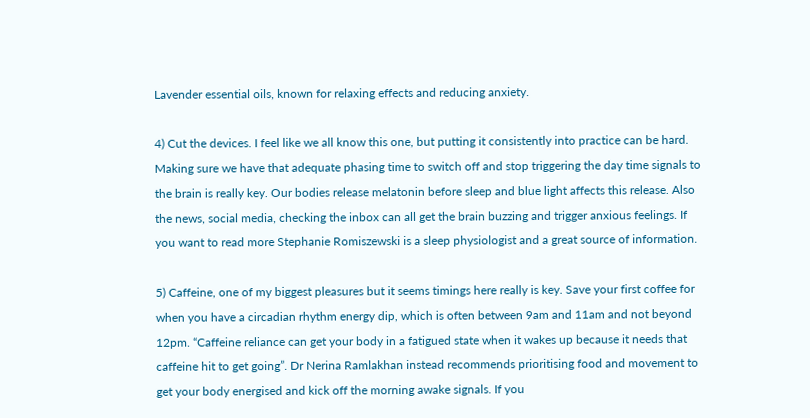Lavender essential oils, known for relaxing effects and reducing anxiety.

4) Cut the devices. I feel like we all know this one, but putting it consistently into practice can be hard. Making sure we have that adequate phasing time to switch off and stop triggering the day time signals to the brain is really key. Our bodies release melatonin before sleep and blue light affects this release. Also the news, social media, checking the inbox can all get the brain buzzing and trigger anxious feelings. If you want to read more Stephanie Romiszewski is a sleep physiologist and a great source of information.

5) Caffeine, one of my biggest pleasures but it seems timings here really is key. Save your first coffee for when you have a circadian rhythm energy dip, which is often between 9am and 11am and not beyond 12pm. “Caffeine reliance can get your body in a fatigued state when it wakes up because it needs that caffeine hit to get going”. Dr Nerina Ramlakhan instead recommends prioritising food and movement to get your body energised and kick off the morning awake signals. If you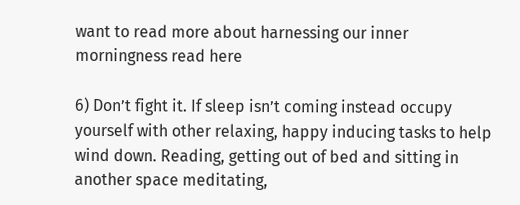want to read more about harnessing our inner morningness read here

6) Don’t fight it. If sleep isn’t coming instead occupy yourself with other relaxing, happy inducing tasks to help wind down. Reading, getting out of bed and sitting in another space meditating,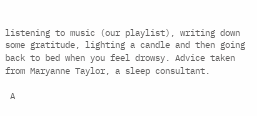listening to music (our playlist), writing down some gratitude, lighting a candle and then going back to bed when you feel drowsy. Advice taken from Maryanne Taylor, a sleep consultant.

 A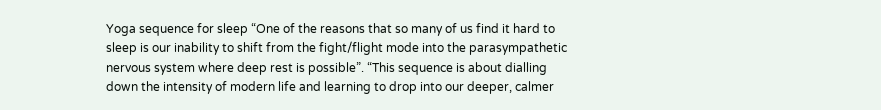Yoga sequence for sleep “One of the reasons that so many of us find it hard to sleep is our inability to shift from the fight/flight mode into the parasympathetic nervous system where deep rest is possible”. “This sequence is about dialling down the intensity of modern life and learning to drop into our deeper, calmer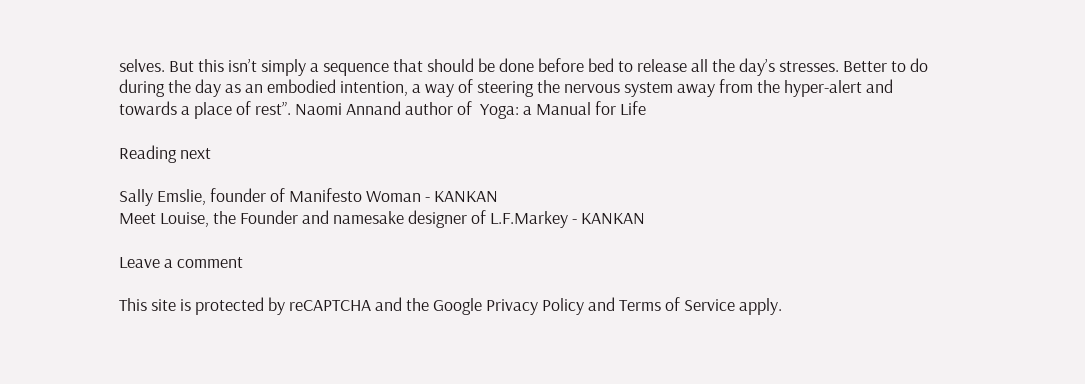selves. But this isn’t simply a sequence that should be done before bed to release all the day’s stresses. Better to do during the day as an embodied intention, a way of steering the nervous system away from the hyper-alert and towards a place of rest”. Naomi Annand author of  Yoga: a Manual for Life

Reading next

Sally Emslie, founder of Manifesto Woman - KANKAN
Meet Louise, the Founder and namesake designer of L.F.Markey - KANKAN

Leave a comment

This site is protected by reCAPTCHA and the Google Privacy Policy and Terms of Service apply.